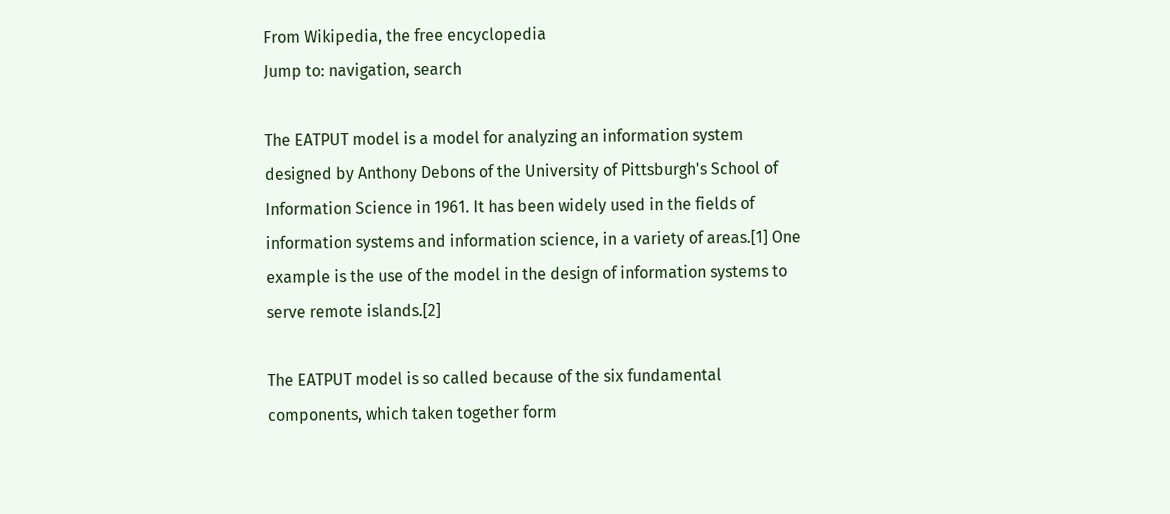From Wikipedia, the free encyclopedia
Jump to: navigation, search

The EATPUT model is a model for analyzing an information system designed by Anthony Debons of the University of Pittsburgh's School of Information Science in 1961. It has been widely used in the fields of information systems and information science, in a variety of areas.[1] One example is the use of the model in the design of information systems to serve remote islands.[2]

The EATPUT model is so called because of the six fundamental components, which taken together form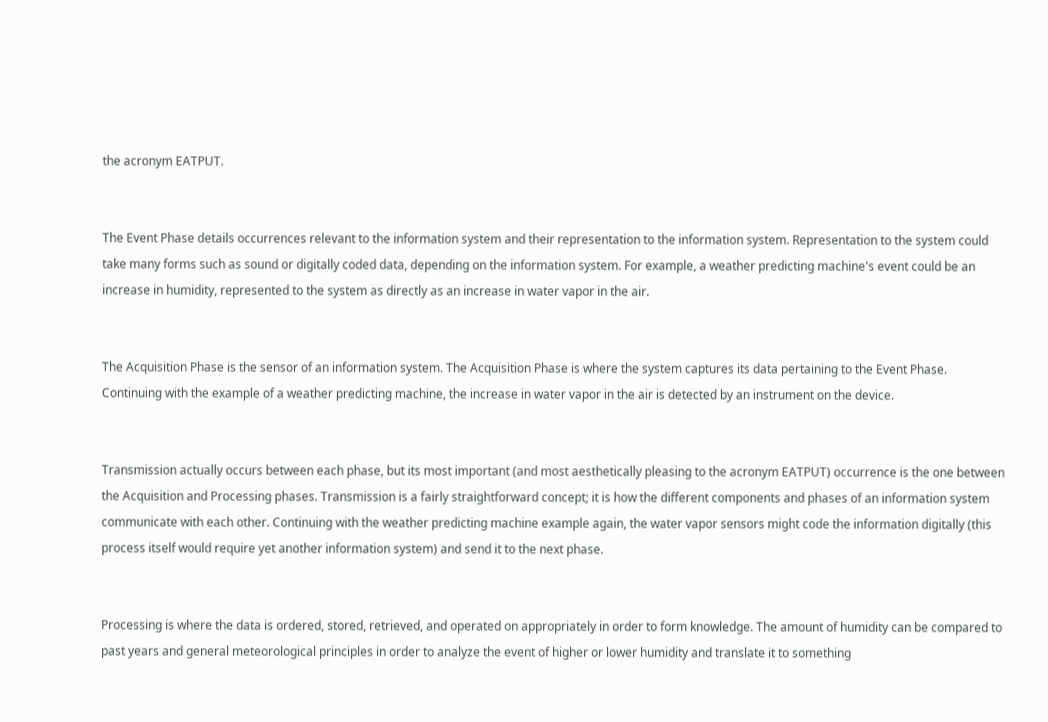the acronym EATPUT.


The Event Phase details occurrences relevant to the information system and their representation to the information system. Representation to the system could take many forms such as sound or digitally coded data, depending on the information system. For example, a weather predicting machine's event could be an increase in humidity, represented to the system as directly as an increase in water vapor in the air.


The Acquisition Phase is the sensor of an information system. The Acquisition Phase is where the system captures its data pertaining to the Event Phase. Continuing with the example of a weather predicting machine, the increase in water vapor in the air is detected by an instrument on the device.


Transmission actually occurs between each phase, but its most important (and most aesthetically pleasing to the acronym EATPUT) occurrence is the one between the Acquisition and Processing phases. Transmission is a fairly straightforward concept; it is how the different components and phases of an information system communicate with each other. Continuing with the weather predicting machine example again, the water vapor sensors might code the information digitally (this process itself would require yet another information system) and send it to the next phase.


Processing is where the data is ordered, stored, retrieved, and operated on appropriately in order to form knowledge. The amount of humidity can be compared to past years and general meteorological principles in order to analyze the event of higher or lower humidity and translate it to something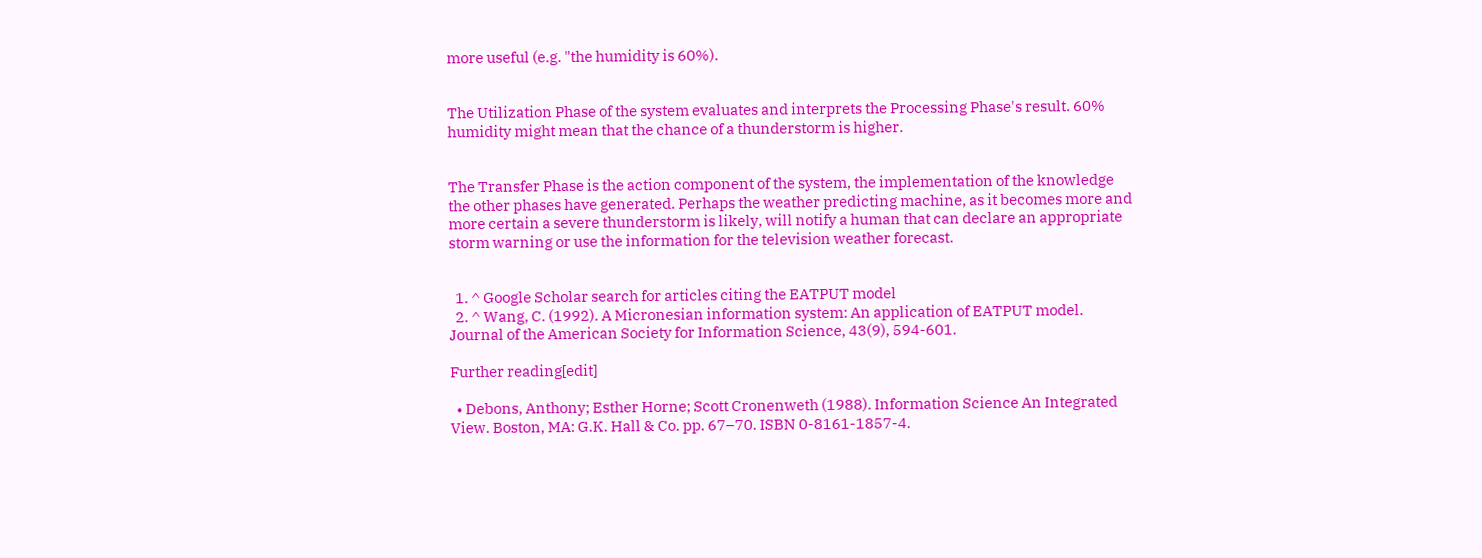more useful (e.g. "the humidity is 60%).


The Utilization Phase of the system evaluates and interprets the Processing Phase's result. 60% humidity might mean that the chance of a thunderstorm is higher.


The Transfer Phase is the action component of the system, the implementation of the knowledge the other phases have generated. Perhaps the weather predicting machine, as it becomes more and more certain a severe thunderstorm is likely, will notify a human that can declare an appropriate storm warning or use the information for the television weather forecast.


  1. ^ Google Scholar search for articles citing the EATPUT model
  2. ^ Wang, C. (1992). A Micronesian information system: An application of EATPUT model. Journal of the American Society for Information Science, 43(9), 594-601.

Further reading[edit]

  • Debons, Anthony; Esther Horne; Scott Cronenweth (1988). Information Science An Integrated View. Boston, MA: G.K. Hall & Co. pp. 67–70. ISBN 0-8161-1857-4.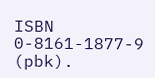ISBN 0-8161-1877-9 (pbk).